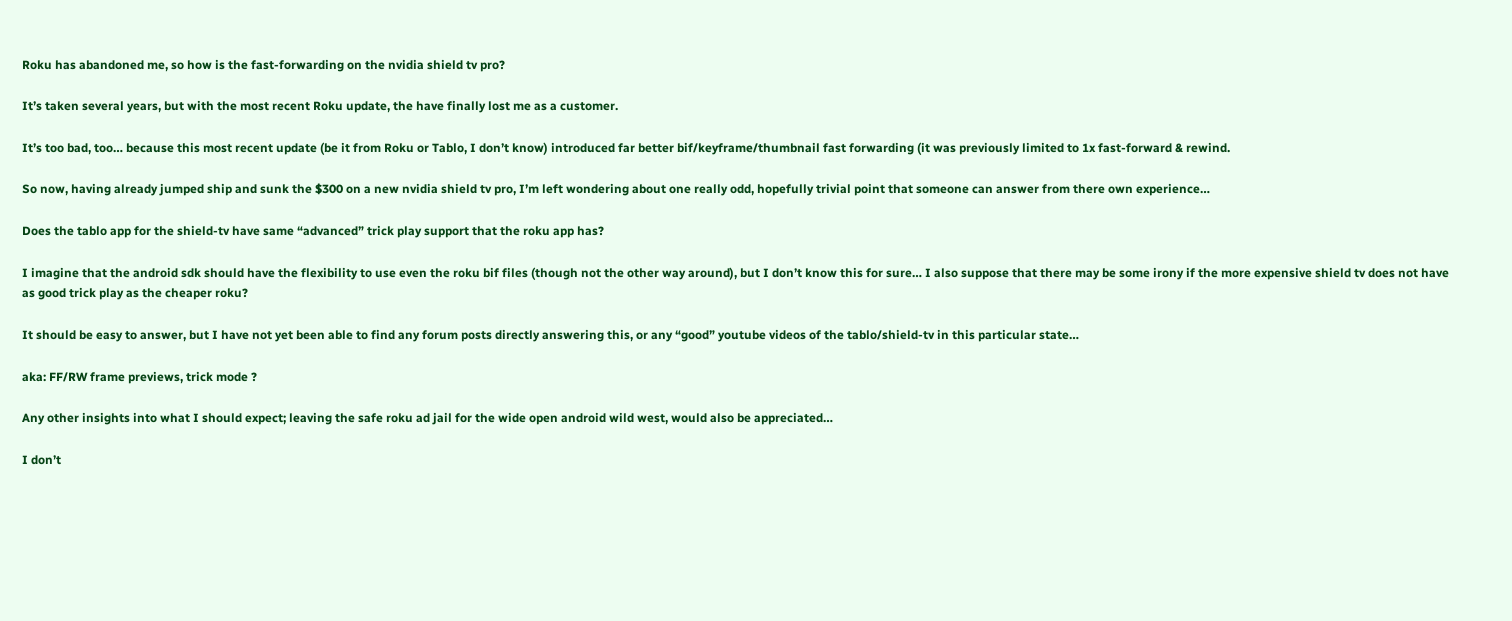Roku has abandoned me, so how is the fast-forwarding on the nvidia shield tv pro?

It’s taken several years, but with the most recent Roku update, the have finally lost me as a customer.

It’s too bad, too… because this most recent update (be it from Roku or Tablo, I don’t know) introduced far better bif/keyframe/thumbnail fast forwarding (it was previously limited to 1x fast-forward & rewind.

So now, having already jumped ship and sunk the $300 on a new nvidia shield tv pro, I’m left wondering about one really odd, hopefully trivial point that someone can answer from there own experience…

Does the tablo app for the shield-tv have same “advanced” trick play support that the roku app has?

I imagine that the android sdk should have the flexibility to use even the roku bif files (though not the other way around), but I don’t know this for sure… I also suppose that there may be some irony if the more expensive shield tv does not have as good trick play as the cheaper roku?

It should be easy to answer, but I have not yet been able to find any forum posts directly answering this, or any “good” youtube videos of the tablo/shield-tv in this particular state…

aka: FF/RW frame previews, trick mode ?

Any other insights into what I should expect; leaving the safe roku ad jail for the wide open android wild west, would also be appreciated…

I don’t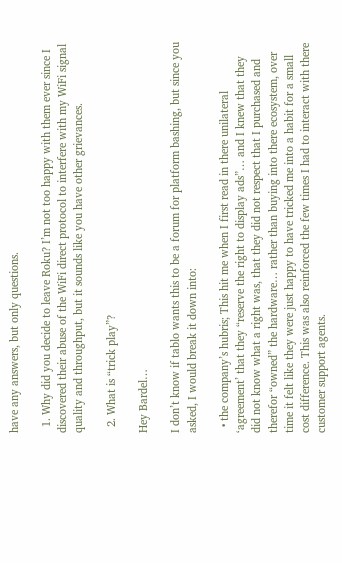have any answers, but only questions.

  1. Why did you decide to leave Roku? I’m not too happy with them ever since I discovered their abuse of the WiFi direct protocol to interfere with my WiFi signal quality and throughput, but it sounds like you have other grievances.

  2. What is “trick play”?

Hey Bardel…

I don’t know if tablo wants this to be a forum for platform bashing, but since you asked, I would break it down into:

  • the company’s hubris; This hit me when I first read in there unilateral ‘agreement’ that they “reserve the right to display ads”… and I knew that they did not know what a right was, that they did not respect that I purchased and therefor “owned” the hardware… rather than buying into there ecosystem, over time it felt like they were just happy to have tricked me into a habit for a small cost difference. This was also reinforced the few times I had to interact with there customer support agents.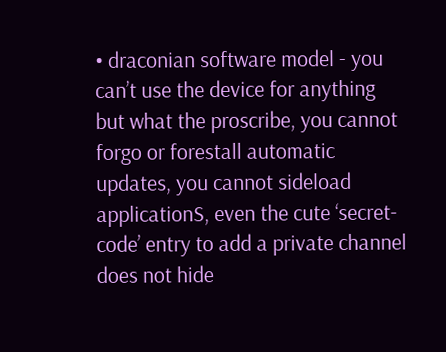• draconian software model - you can’t use the device for anything but what the proscribe, you cannot forgo or forestall automatic updates, you cannot sideload applicationS, even the cute ‘secret-code’ entry to add a private channel does not hide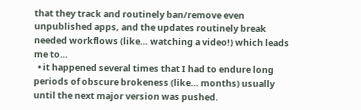that they track and routinely ban/remove even unpublished apps, and the updates routinely break needed workflows (like… watching a video!) which leads me to…
  • it happened several times that I had to endure long periods of obscure brokeness (like… months) usually until the next major version was pushed.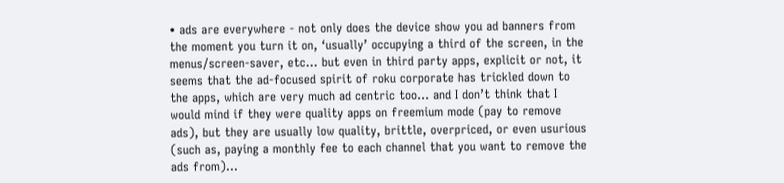• ads are everywhere - not only does the device show you ad banners from the moment you turn it on, ‘usually’ occupying a third of the screen, in the menus/screen-saver, etc… but even in third party apps, explicit or not, it seems that the ad-focused spirit of roku corporate has trickled down to the apps, which are very much ad centric too… and I don’t think that I would mind if they were quality apps on freemium mode (pay to remove ads), but they are usually low quality, brittle, overpriced, or even usurious (such as, paying a monthly fee to each channel that you want to remove the ads from)…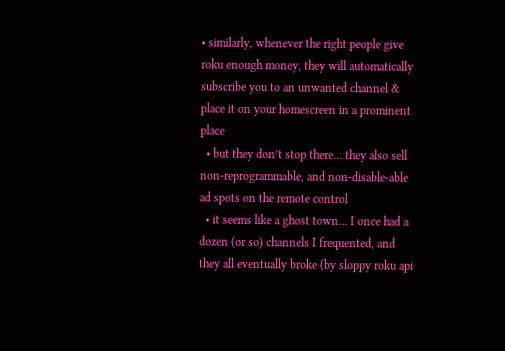• similarly, whenever the right people give roku enough money, they will automatically subscribe you to an unwanted channel & place it on your homescreen in a prominent place
  • but they don’t stop there… they also sell non-reprogrammable, and non-disable-able ad spots on the remote control
  • it seems like a ghost town… I once had a dozen (or so) channels I frequented, and they all eventually broke (by sloppy roku api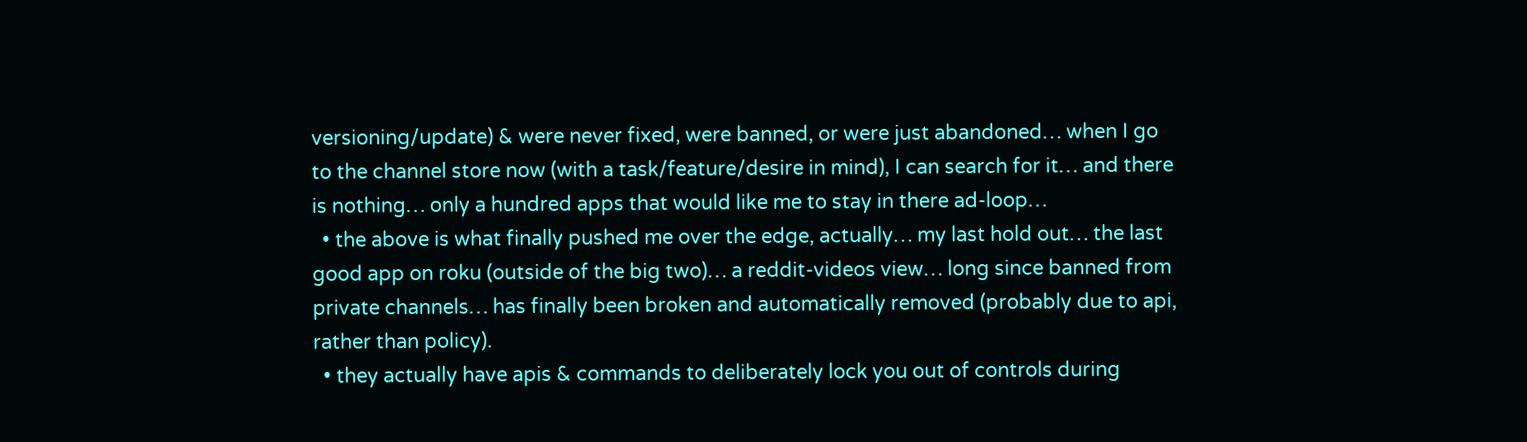versioning/update) & were never fixed, were banned, or were just abandoned… when I go to the channel store now (with a task/feature/desire in mind), I can search for it… and there is nothing… only a hundred apps that would like me to stay in there ad-loop…
  • the above is what finally pushed me over the edge, actually… my last hold out… the last good app on roku (outside of the big two)… a reddit-videos view… long since banned from private channels… has finally been broken and automatically removed (probably due to api, rather than policy).
  • they actually have apis & commands to deliberately lock you out of controls during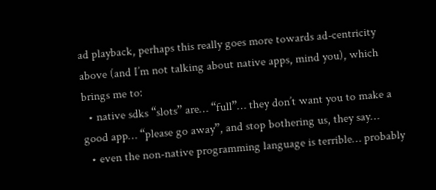ad playback, perhaps this really goes more towards ad-centricity above (and I’m not talking about native apps, mind you), which brings me to:
  • native sdks “slots” are… “full”… they don’t want you to make a good app… “please go away”, and stop bothering us, they say…
  • even the non-native programming language is terrible… probably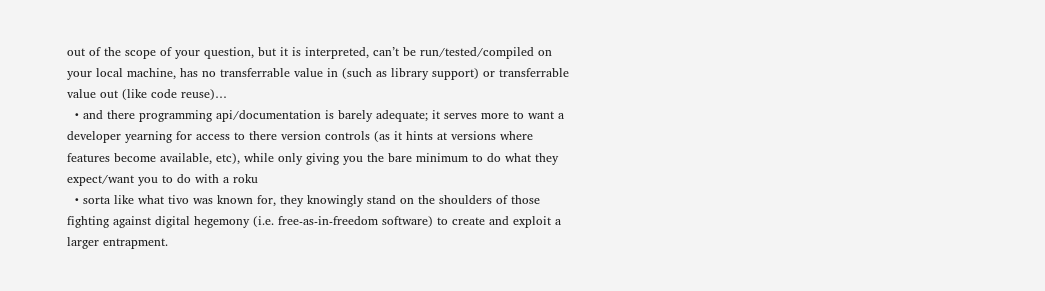out of the scope of your question, but it is interpreted, can’t be run/tested/compiled on your local machine, has no transferrable value in (such as library support) or transferrable value out (like code reuse)…
  • and there programming api/documentation is barely adequate; it serves more to want a developer yearning for access to there version controls (as it hints at versions where features become available, etc), while only giving you the bare minimum to do what they expect/want you to do with a roku
  • sorta like what tivo was known for, they knowingly stand on the shoulders of those fighting against digital hegemony (i.e. free-as-in-freedom software) to create and exploit a larger entrapment.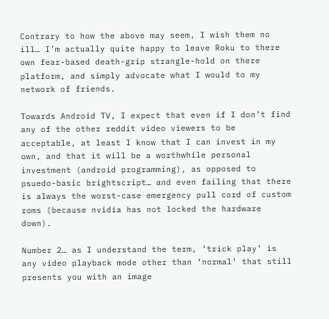Contrary to how the above may seem, I wish them no ill… I’m actually quite happy to leave Roku to there own fear-based death-grip strangle-hold on there platform, and simply advocate what I would to my network of friends.

Towards Android TV, I expect that even if I don’t find any of the other reddit video viewers to be acceptable, at least I know that I can invest in my own, and that it will be a worthwhile personal investment (android programming), as opposed to psuedo-basic brightscript… and even failing that there is always the worst-case emergency pull cord of custom roms (because nvidia has not locked the hardware down).

Number 2… as I understand the term, ‘trick play’ is any video playback mode other than ‘normal’ that still presents you with an image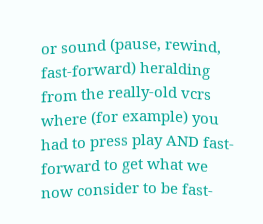or sound (pause, rewind, fast-forward) heralding from the really-old vcrs where (for example) you had to press play AND fast-forward to get what we now consider to be fast-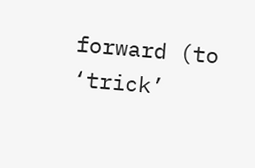forward (to ‘trick’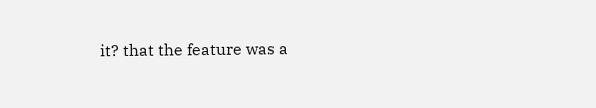it? that the feature was a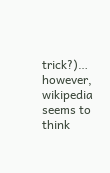trick?)… however, wikipedia seems to think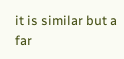it is similar but a far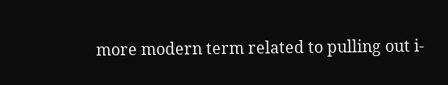more modern term related to pulling out i-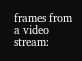frames from a video stream: